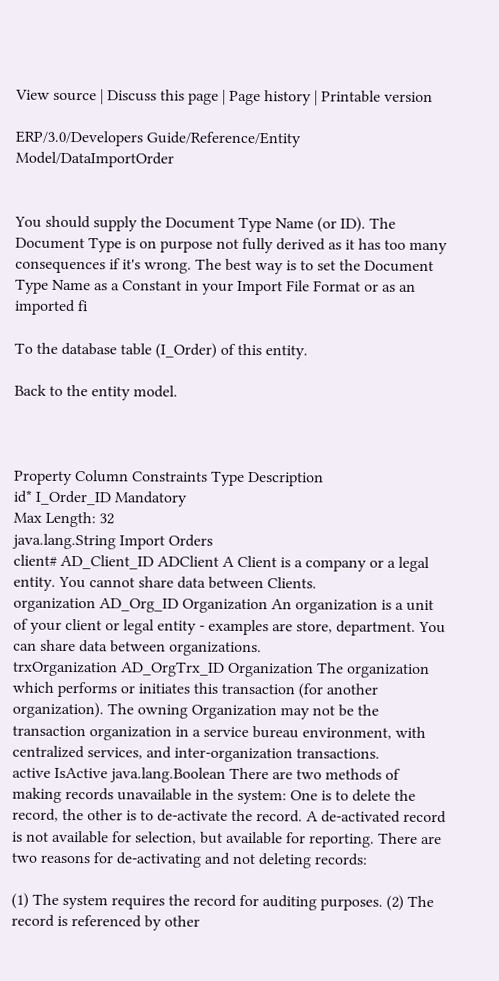View source | Discuss this page | Page history | Printable version

ERP/3.0/Developers Guide/Reference/Entity Model/DataImportOrder


You should supply the Document Type Name (or ID). The Document Type is on purpose not fully derived as it has too many consequences if it's wrong. The best way is to set the Document Type Name as a Constant in your Import File Format or as an imported fi

To the database table (I_Order) of this entity.

Back to the entity model.



Property Column Constraints Type Description
id* I_Order_ID Mandatory
Max Length: 32
java.lang.String Import Orders
client# AD_Client_ID ADClient A Client is a company or a legal entity. You cannot share data between Clients.
organization AD_Org_ID Organization An organization is a unit of your client or legal entity - examples are store, department. You can share data between organizations.
trxOrganization AD_OrgTrx_ID Organization The organization which performs or initiates this transaction (for another organization). The owning Organization may not be the transaction organization in a service bureau environment, with centralized services, and inter-organization transactions.
active IsActive java.lang.Boolean There are two methods of making records unavailable in the system: One is to delete the record, the other is to de-activate the record. A de-activated record is not available for selection, but available for reporting. There are two reasons for de-activating and not deleting records:

(1) The system requires the record for auditing purposes. (2) The record is referenced by other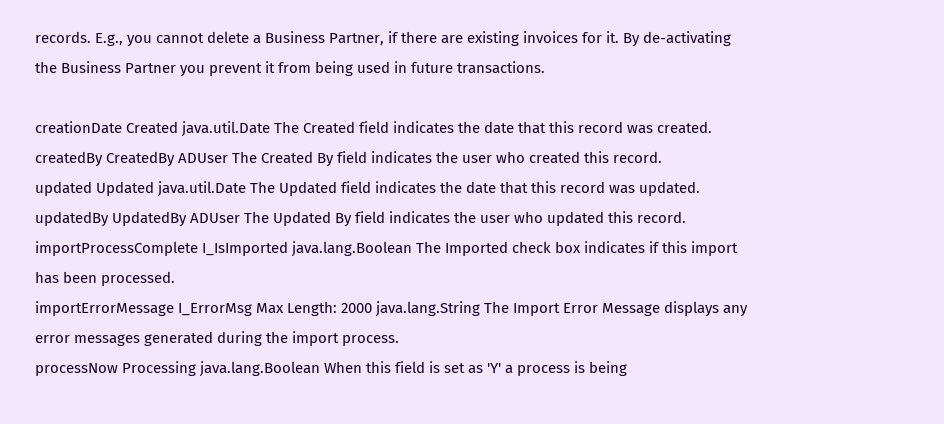records. E.g., you cannot delete a Business Partner, if there are existing invoices for it. By de-activating the Business Partner you prevent it from being used in future transactions.

creationDate Created java.util.Date The Created field indicates the date that this record was created.
createdBy CreatedBy ADUser The Created By field indicates the user who created this record.
updated Updated java.util.Date The Updated field indicates the date that this record was updated.
updatedBy UpdatedBy ADUser The Updated By field indicates the user who updated this record.
importProcessComplete I_IsImported java.lang.Boolean The Imported check box indicates if this import has been processed.
importErrorMessage I_ErrorMsg Max Length: 2000 java.lang.String The Import Error Message displays any error messages generated during the import process.
processNow Processing java.lang.Boolean When this field is set as 'Y' a process is being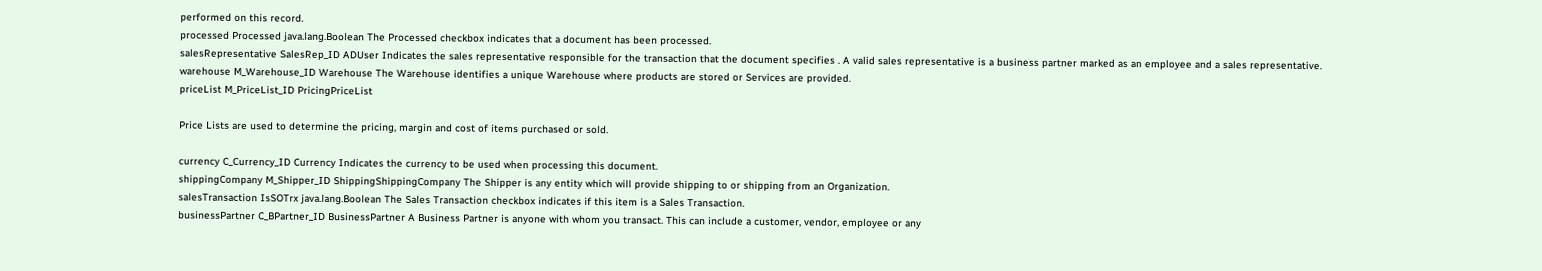performed on this record.
processed Processed java.lang.Boolean The Processed checkbox indicates that a document has been processed.
salesRepresentative SalesRep_ID ADUser Indicates the sales representative responsible for the transaction that the document specifies . A valid sales representative is a business partner marked as an employee and a sales representative.
warehouse M_Warehouse_ID Warehouse The Warehouse identifies a unique Warehouse where products are stored or Services are provided.
priceList M_PriceList_ID PricingPriceList

Price Lists are used to determine the pricing, margin and cost of items purchased or sold.

currency C_Currency_ID Currency Indicates the currency to be used when processing this document.
shippingCompany M_Shipper_ID ShippingShippingCompany The Shipper is any entity which will provide shipping to or shipping from an Organization.
salesTransaction IsSOTrx java.lang.Boolean The Sales Transaction checkbox indicates if this item is a Sales Transaction.
businessPartner C_BPartner_ID BusinessPartner A Business Partner is anyone with whom you transact. This can include a customer, vendor, employee or any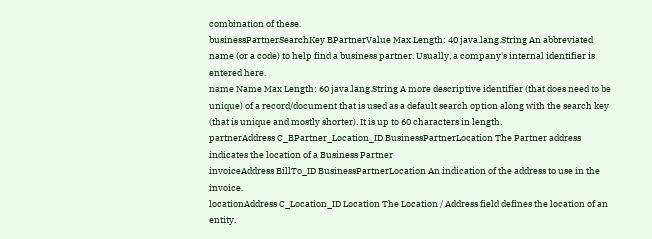combination of these.
businessPartnerSearchKey BPartnerValue Max Length: 40 java.lang.String An abbreviated name (or a code) to help find a business partner. Usually, a company's internal identifier is entered here.
name Name Max Length: 60 java.lang.String A more descriptive identifier (that does need to be unique) of a record/document that is used as a default search option along with the search key (that is unique and mostly shorter). It is up to 60 characters in length.
partnerAddress C_BPartner_Location_ID BusinessPartnerLocation The Partner address indicates the location of a Business Partner
invoiceAddress BillTo_ID BusinessPartnerLocation An indication of the address to use in the invoice.
locationAddress C_Location_ID Location The Location / Address field defines the location of an entity.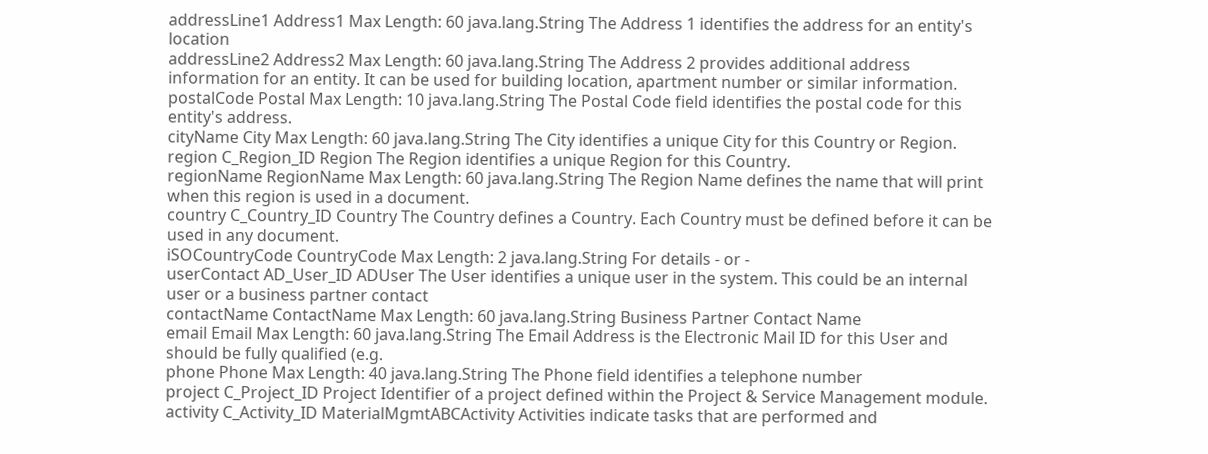addressLine1 Address1 Max Length: 60 java.lang.String The Address 1 identifies the address for an entity's location
addressLine2 Address2 Max Length: 60 java.lang.String The Address 2 provides additional address information for an entity. It can be used for building location, apartment number or similar information.
postalCode Postal Max Length: 10 java.lang.String The Postal Code field identifies the postal code for this entity's address.
cityName City Max Length: 60 java.lang.String The City identifies a unique City for this Country or Region.
region C_Region_ID Region The Region identifies a unique Region for this Country.
regionName RegionName Max Length: 60 java.lang.String The Region Name defines the name that will print when this region is used in a document.
country C_Country_ID Country The Country defines a Country. Each Country must be defined before it can be used in any document.
iSOCountryCode CountryCode Max Length: 2 java.lang.String For details - or -
userContact AD_User_ID ADUser The User identifies a unique user in the system. This could be an internal user or a business partner contact
contactName ContactName Max Length: 60 java.lang.String Business Partner Contact Name
email Email Max Length: 60 java.lang.String The Email Address is the Electronic Mail ID for this User and should be fully qualified (e.g.
phone Phone Max Length: 40 java.lang.String The Phone field identifies a telephone number
project C_Project_ID Project Identifier of a project defined within the Project & Service Management module.
activity C_Activity_ID MaterialMgmtABCActivity Activities indicate tasks that are performed and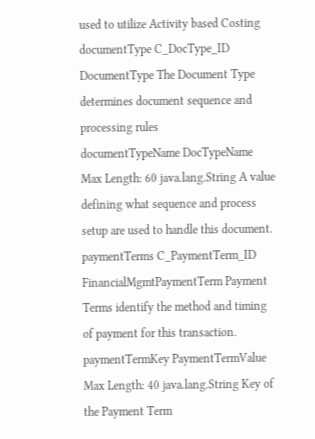used to utilize Activity based Costing
documentType C_DocType_ID DocumentType The Document Type determines document sequence and processing rules
documentTypeName DocTypeName Max Length: 60 java.lang.String A value defining what sequence and process setup are used to handle this document.
paymentTerms C_PaymentTerm_ID FinancialMgmtPaymentTerm Payment Terms identify the method and timing of payment for this transaction.
paymentTermKey PaymentTermValue Max Length: 40 java.lang.String Key of the Payment Term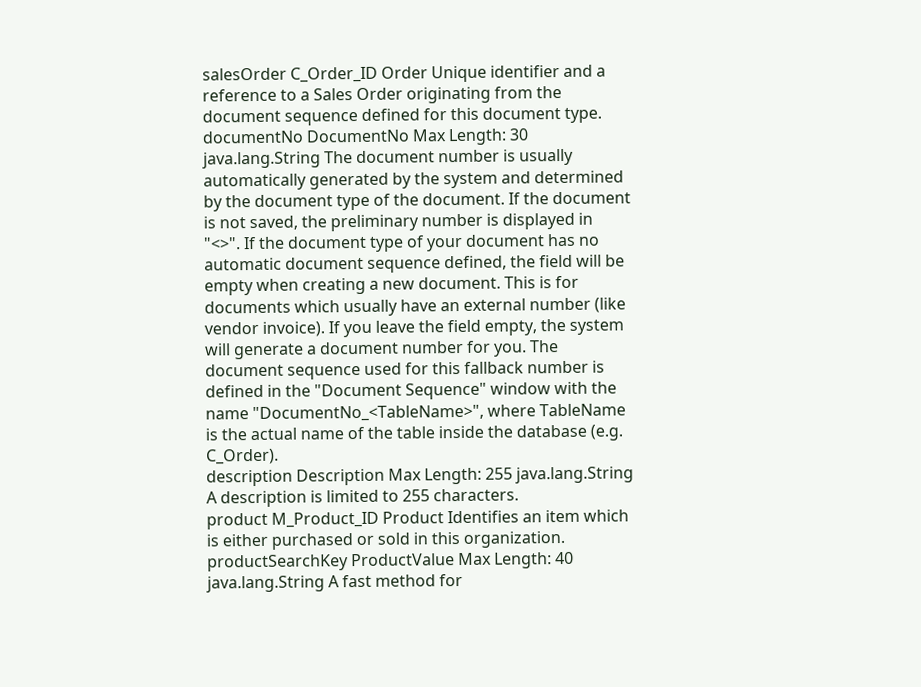salesOrder C_Order_ID Order Unique identifier and a reference to a Sales Order originating from the document sequence defined for this document type.
documentNo DocumentNo Max Length: 30 java.lang.String The document number is usually automatically generated by the system and determined by the document type of the document. If the document is not saved, the preliminary number is displayed in "<>". If the document type of your document has no automatic document sequence defined, the field will be empty when creating a new document. This is for documents which usually have an external number (like vendor invoice). If you leave the field empty, the system will generate a document number for you. The document sequence used for this fallback number is defined in the "Document Sequence" window with the name "DocumentNo_<TableName>", where TableName is the actual name of the table inside the database (e.g. C_Order).
description Description Max Length: 255 java.lang.String A description is limited to 255 characters.
product M_Product_ID Product Identifies an item which is either purchased or sold in this organization.
productSearchKey ProductValue Max Length: 40 java.lang.String A fast method for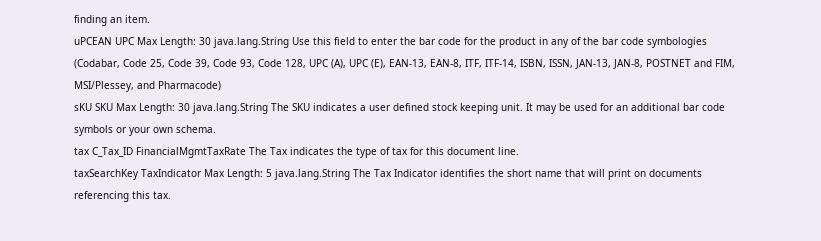finding an item.
uPCEAN UPC Max Length: 30 java.lang.String Use this field to enter the bar code for the product in any of the bar code symbologies (Codabar, Code 25, Code 39, Code 93, Code 128, UPC (A), UPC (E), EAN-13, EAN-8, ITF, ITF-14, ISBN, ISSN, JAN-13, JAN-8, POSTNET and FIM, MSI/Plessey, and Pharmacode)
sKU SKU Max Length: 30 java.lang.String The SKU indicates a user defined stock keeping unit. It may be used for an additional bar code symbols or your own schema.
tax C_Tax_ID FinancialMgmtTaxRate The Tax indicates the type of tax for this document line.
taxSearchKey TaxIndicator Max Length: 5 java.lang.String The Tax Indicator identifies the short name that will print on documents referencing this tax.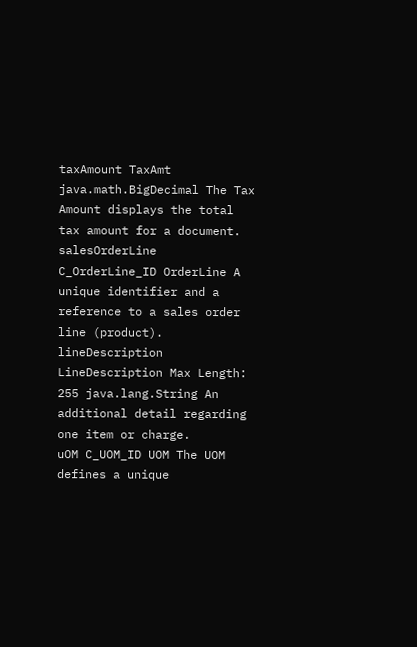taxAmount TaxAmt java.math.BigDecimal The Tax Amount displays the total tax amount for a document.
salesOrderLine C_OrderLine_ID OrderLine A unique identifier and a reference to a sales order line (product).
lineDescription LineDescription Max Length: 255 java.lang.String An additional detail regarding one item or charge.
uOM C_UOM_ID UOM The UOM defines a unique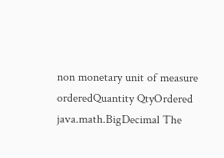non monetary unit of measure
orderedQuantity QtyOrdered java.math.BigDecimal The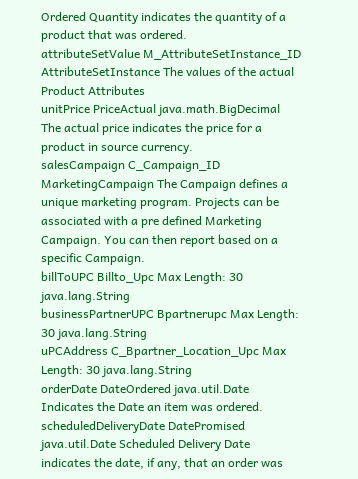Ordered Quantity indicates the quantity of a product that was ordered.
attributeSetValue M_AttributeSetInstance_ID AttributeSetInstance The values of the actual Product Attributes
unitPrice PriceActual java.math.BigDecimal The actual price indicates the price for a product in source currency.
salesCampaign C_Campaign_ID MarketingCampaign The Campaign defines a unique marketing program. Projects can be associated with a pre defined Marketing Campaign. You can then report based on a specific Campaign.
billToUPC Billto_Upc Max Length: 30 java.lang.String
businessPartnerUPC Bpartnerupc Max Length: 30 java.lang.String
uPCAddress C_Bpartner_Location_Upc Max Length: 30 java.lang.String
orderDate DateOrdered java.util.Date Indicates the Date an item was ordered.
scheduledDeliveryDate DatePromised java.util.Date Scheduled Delivery Date indicates the date, if any, that an order was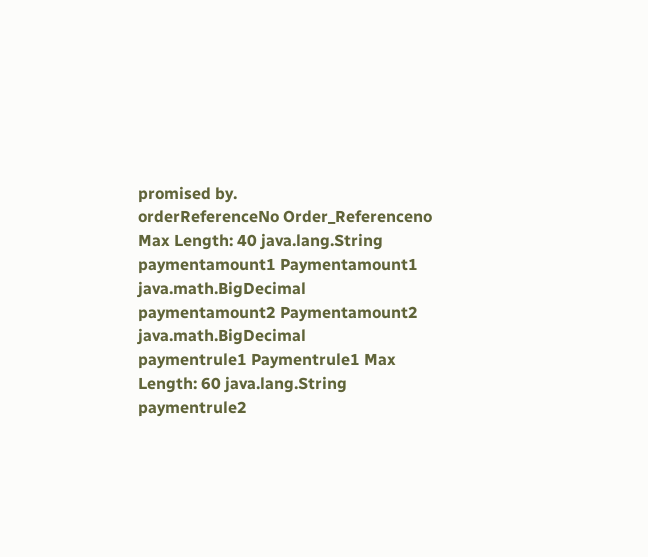promised by.
orderReferenceNo Order_Referenceno Max Length: 40 java.lang.String
paymentamount1 Paymentamount1 java.math.BigDecimal
paymentamount2 Paymentamount2 java.math.BigDecimal
paymentrule1 Paymentrule1 Max Length: 60 java.lang.String
paymentrule2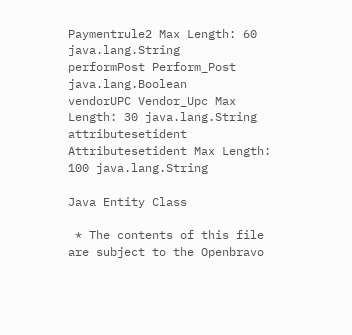Paymentrule2 Max Length: 60 java.lang.String
performPost Perform_Post java.lang.Boolean
vendorUPC Vendor_Upc Max Length: 30 java.lang.String
attributesetident Attributesetident Max Length: 100 java.lang.String

Java Entity Class

 * The contents of this file are subject to the Openbravo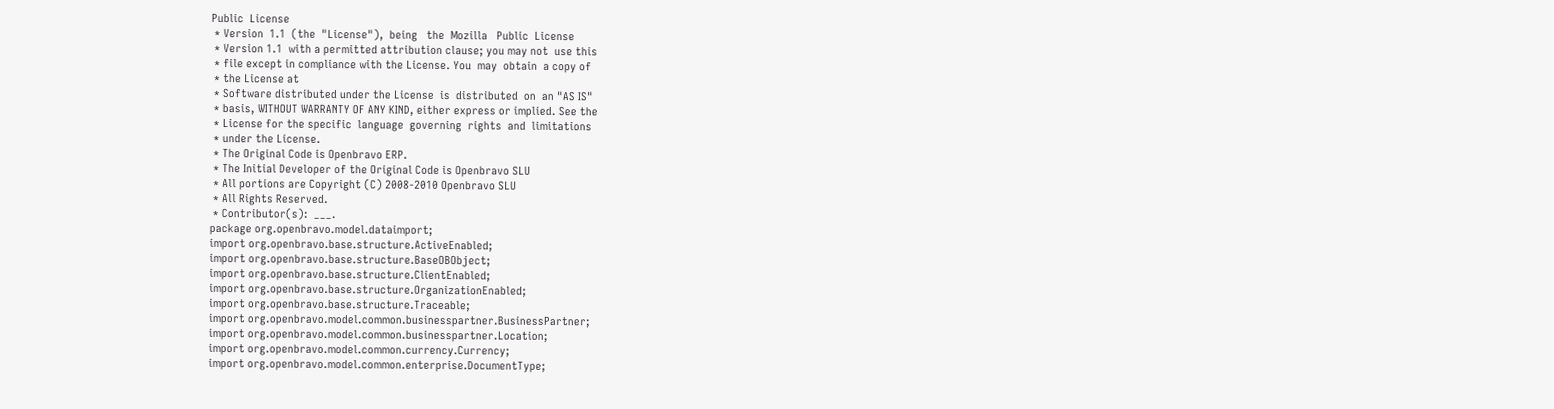Public  License
 * Version  1.1  (the  "License"),  being   the  Mozilla   Public  License
 * Version 1.1  with a permitted attribution clause; you may not  use this
 * file except in compliance with the License. You  may  obtain  a copy of
 * the License at
 * Software distributed under the License  is  distributed  on  an "AS IS"
 * basis, WITHOUT WARRANTY OF ANY KIND, either express or implied. See the
 * License for the specific  language  governing  rights  and  limitations
 * under the License.
 * The Original Code is Openbravo ERP.
 * The Initial Developer of the Original Code is Openbravo SLU
 * All portions are Copyright (C) 2008-2010 Openbravo SLU
 * All Rights Reserved.
 * Contributor(s):  ___.
package org.openbravo.model.dataimport;
import org.openbravo.base.structure.ActiveEnabled;
import org.openbravo.base.structure.BaseOBObject;
import org.openbravo.base.structure.ClientEnabled;
import org.openbravo.base.structure.OrganizationEnabled;
import org.openbravo.base.structure.Traceable;
import org.openbravo.model.common.businesspartner.BusinessPartner;
import org.openbravo.model.common.businesspartner.Location;
import org.openbravo.model.common.currency.Currency;
import org.openbravo.model.common.enterprise.DocumentType;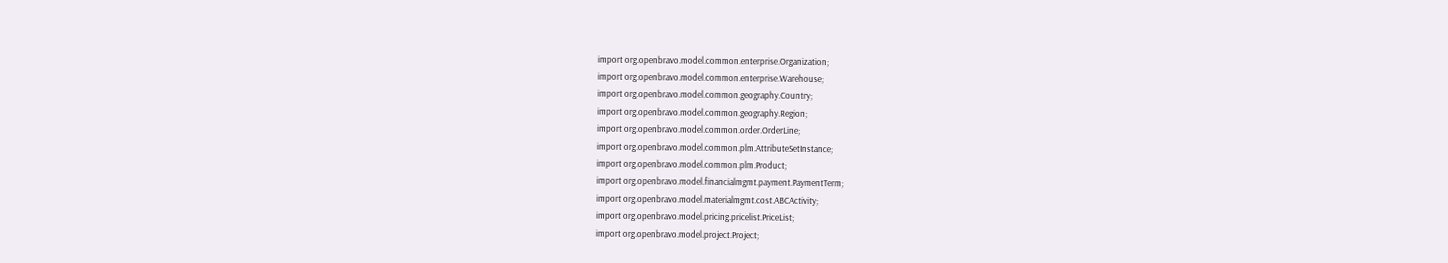import org.openbravo.model.common.enterprise.Organization;
import org.openbravo.model.common.enterprise.Warehouse;
import org.openbravo.model.common.geography.Country;
import org.openbravo.model.common.geography.Region;
import org.openbravo.model.common.order.OrderLine;
import org.openbravo.model.common.plm.AttributeSetInstance;
import org.openbravo.model.common.plm.Product;
import org.openbravo.model.financialmgmt.payment.PaymentTerm;
import org.openbravo.model.materialmgmt.cost.ABCActivity;
import org.openbravo.model.pricing.pricelist.PriceList;
import org.openbravo.model.project.Project;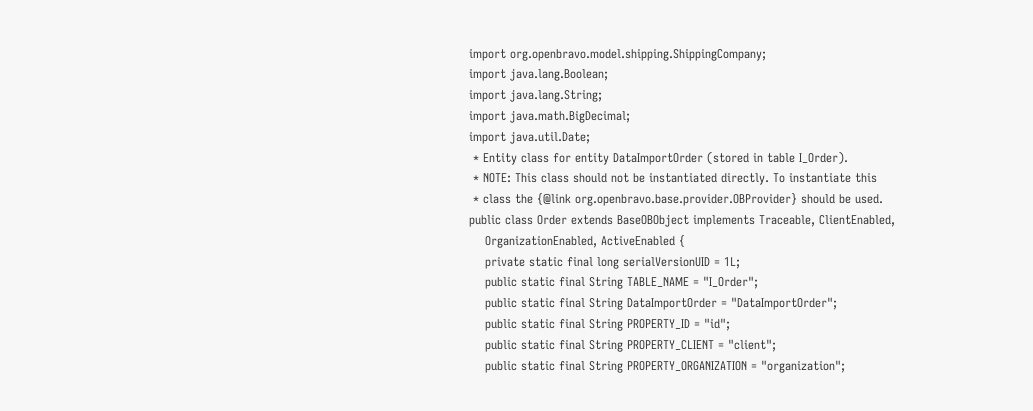import org.openbravo.model.shipping.ShippingCompany;
import java.lang.Boolean;
import java.lang.String;
import java.math.BigDecimal;
import java.util.Date;
 * Entity class for entity DataImportOrder (stored in table I_Order).
 * NOTE: This class should not be instantiated directly. To instantiate this
 * class the {@link org.openbravo.base.provider.OBProvider} should be used.
public class Order extends BaseOBObject implements Traceable, ClientEnabled,
    OrganizationEnabled, ActiveEnabled {
    private static final long serialVersionUID = 1L;
    public static final String TABLE_NAME = "I_Order";
    public static final String DataImportOrder = "DataImportOrder";
    public static final String PROPERTY_ID = "id";
    public static final String PROPERTY_CLIENT = "client";
    public static final String PROPERTY_ORGANIZATION = "organization";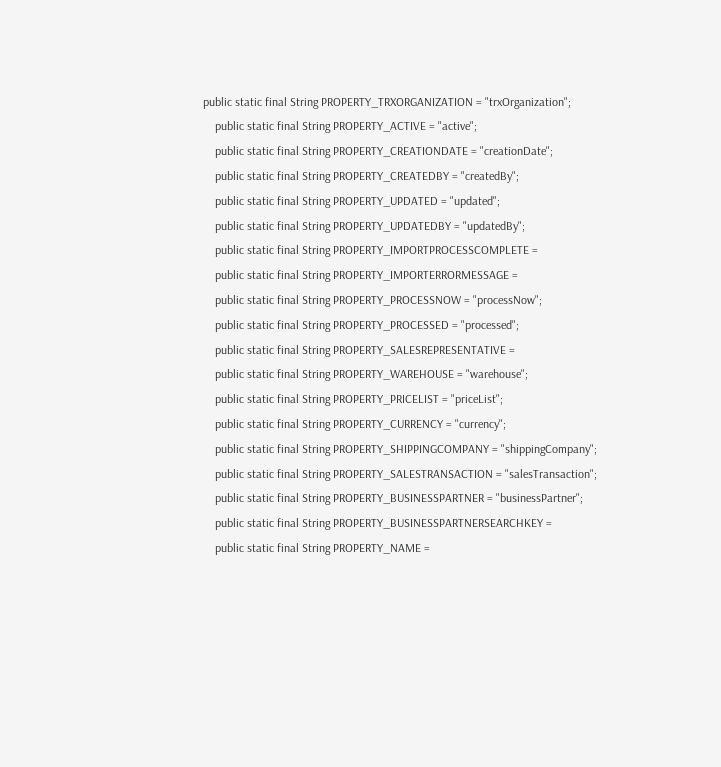public static final String PROPERTY_TRXORGANIZATION = "trxOrganization";
    public static final String PROPERTY_ACTIVE = "active";
    public static final String PROPERTY_CREATIONDATE = "creationDate";
    public static final String PROPERTY_CREATEDBY = "createdBy";
    public static final String PROPERTY_UPDATED = "updated";
    public static final String PROPERTY_UPDATEDBY = "updatedBy";
    public static final String PROPERTY_IMPORTPROCESSCOMPLETE =
    public static final String PROPERTY_IMPORTERRORMESSAGE =
    public static final String PROPERTY_PROCESSNOW = "processNow";
    public static final String PROPERTY_PROCESSED = "processed";
    public static final String PROPERTY_SALESREPRESENTATIVE =
    public static final String PROPERTY_WAREHOUSE = "warehouse";
    public static final String PROPERTY_PRICELIST = "priceList";
    public static final String PROPERTY_CURRENCY = "currency";
    public static final String PROPERTY_SHIPPINGCOMPANY = "shippingCompany";
    public static final String PROPERTY_SALESTRANSACTION = "salesTransaction";
    public static final String PROPERTY_BUSINESSPARTNER = "businessPartner";
    public static final String PROPERTY_BUSINESSPARTNERSEARCHKEY =
    public static final String PROPERTY_NAME =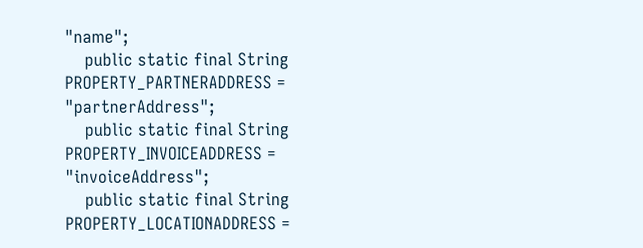"name";
    public static final String PROPERTY_PARTNERADDRESS = "partnerAddress";
    public static final String PROPERTY_INVOICEADDRESS = "invoiceAddress";
    public static final String PROPERTY_LOCATIONADDRESS =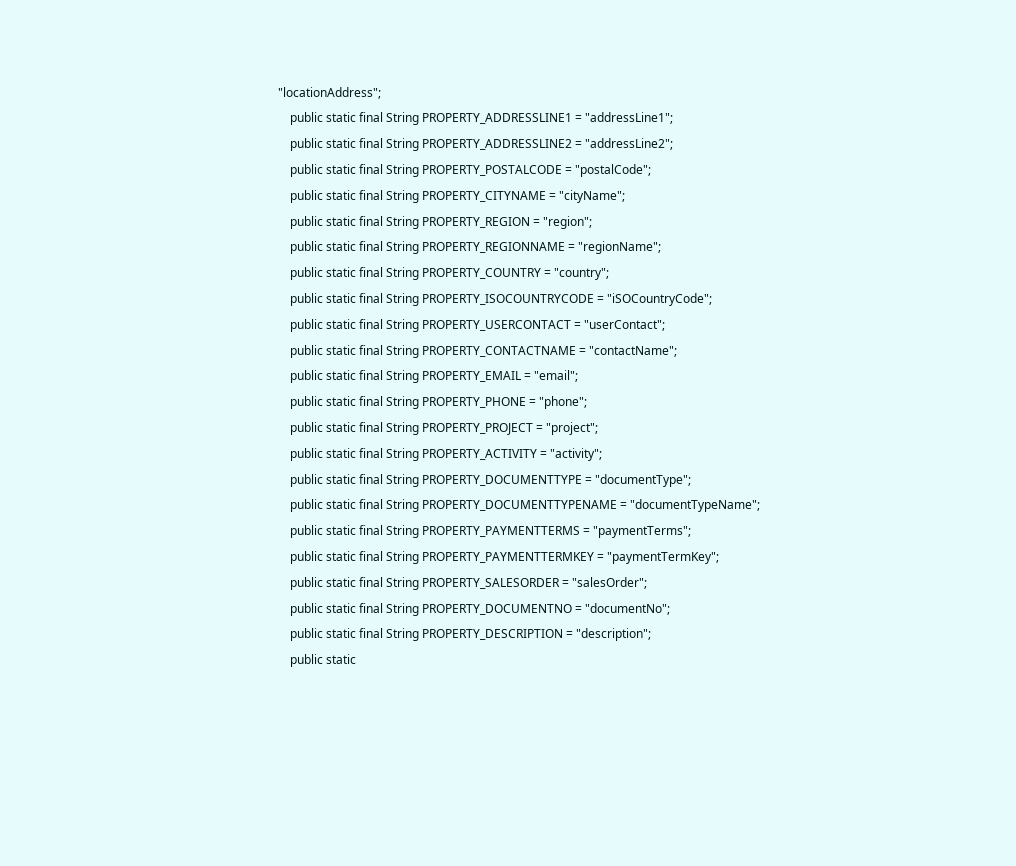"locationAddress";
    public static final String PROPERTY_ADDRESSLINE1 = "addressLine1";
    public static final String PROPERTY_ADDRESSLINE2 = "addressLine2";
    public static final String PROPERTY_POSTALCODE = "postalCode";
    public static final String PROPERTY_CITYNAME = "cityName";
    public static final String PROPERTY_REGION = "region";
    public static final String PROPERTY_REGIONNAME = "regionName";
    public static final String PROPERTY_COUNTRY = "country";
    public static final String PROPERTY_ISOCOUNTRYCODE = "iSOCountryCode";
    public static final String PROPERTY_USERCONTACT = "userContact";
    public static final String PROPERTY_CONTACTNAME = "contactName";
    public static final String PROPERTY_EMAIL = "email";
    public static final String PROPERTY_PHONE = "phone";
    public static final String PROPERTY_PROJECT = "project";
    public static final String PROPERTY_ACTIVITY = "activity";
    public static final String PROPERTY_DOCUMENTTYPE = "documentType";
    public static final String PROPERTY_DOCUMENTTYPENAME = "documentTypeName";
    public static final String PROPERTY_PAYMENTTERMS = "paymentTerms";
    public static final String PROPERTY_PAYMENTTERMKEY = "paymentTermKey";
    public static final String PROPERTY_SALESORDER = "salesOrder";
    public static final String PROPERTY_DOCUMENTNO = "documentNo";
    public static final String PROPERTY_DESCRIPTION = "description";
    public static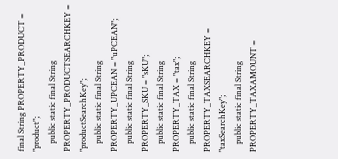final String PROPERTY_PRODUCT = "product";
    public static final String PROPERTY_PRODUCTSEARCHKEY = "productSearchKey";
    public static final String PROPERTY_UPCEAN = "uPCEAN";
    public static final String PROPERTY_SKU = "sKU";
    public static final String PROPERTY_TAX = "tax";
    public static final String PROPERTY_TAXSEARCHKEY = "taxSearchKey";
    public static final String PROPERTY_TAXAMOUNT =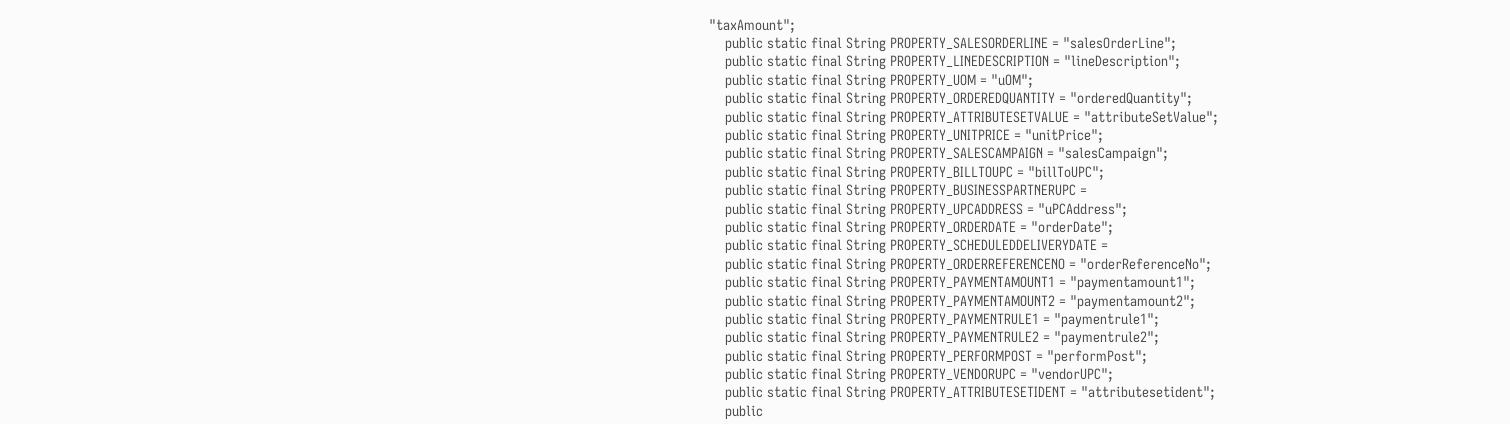"taxAmount";
    public static final String PROPERTY_SALESORDERLINE = "salesOrderLine";
    public static final String PROPERTY_LINEDESCRIPTION = "lineDescription";
    public static final String PROPERTY_UOM = "uOM";
    public static final String PROPERTY_ORDEREDQUANTITY = "orderedQuantity";
    public static final String PROPERTY_ATTRIBUTESETVALUE = "attributeSetValue";
    public static final String PROPERTY_UNITPRICE = "unitPrice";
    public static final String PROPERTY_SALESCAMPAIGN = "salesCampaign";
    public static final String PROPERTY_BILLTOUPC = "billToUPC";
    public static final String PROPERTY_BUSINESSPARTNERUPC =
    public static final String PROPERTY_UPCADDRESS = "uPCAddress";
    public static final String PROPERTY_ORDERDATE = "orderDate";
    public static final String PROPERTY_SCHEDULEDDELIVERYDATE =
    public static final String PROPERTY_ORDERREFERENCENO = "orderReferenceNo";
    public static final String PROPERTY_PAYMENTAMOUNT1 = "paymentamount1";
    public static final String PROPERTY_PAYMENTAMOUNT2 = "paymentamount2";
    public static final String PROPERTY_PAYMENTRULE1 = "paymentrule1";
    public static final String PROPERTY_PAYMENTRULE2 = "paymentrule2";
    public static final String PROPERTY_PERFORMPOST = "performPost";
    public static final String PROPERTY_VENDORUPC = "vendorUPC";
    public static final String PROPERTY_ATTRIBUTESETIDENT = "attributesetident";
    public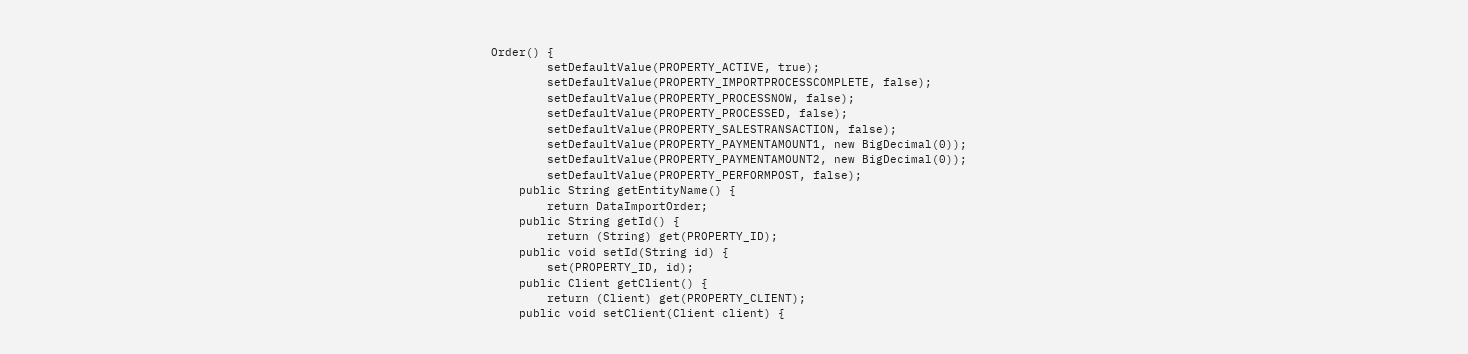Order() {
        setDefaultValue(PROPERTY_ACTIVE, true);
        setDefaultValue(PROPERTY_IMPORTPROCESSCOMPLETE, false);
        setDefaultValue(PROPERTY_PROCESSNOW, false);
        setDefaultValue(PROPERTY_PROCESSED, false);
        setDefaultValue(PROPERTY_SALESTRANSACTION, false);
        setDefaultValue(PROPERTY_PAYMENTAMOUNT1, new BigDecimal(0));
        setDefaultValue(PROPERTY_PAYMENTAMOUNT2, new BigDecimal(0));
        setDefaultValue(PROPERTY_PERFORMPOST, false);
    public String getEntityName() {
        return DataImportOrder;
    public String getId() {
        return (String) get(PROPERTY_ID);
    public void setId(String id) {
        set(PROPERTY_ID, id);
    public Client getClient() {
        return (Client) get(PROPERTY_CLIENT);
    public void setClient(Client client) {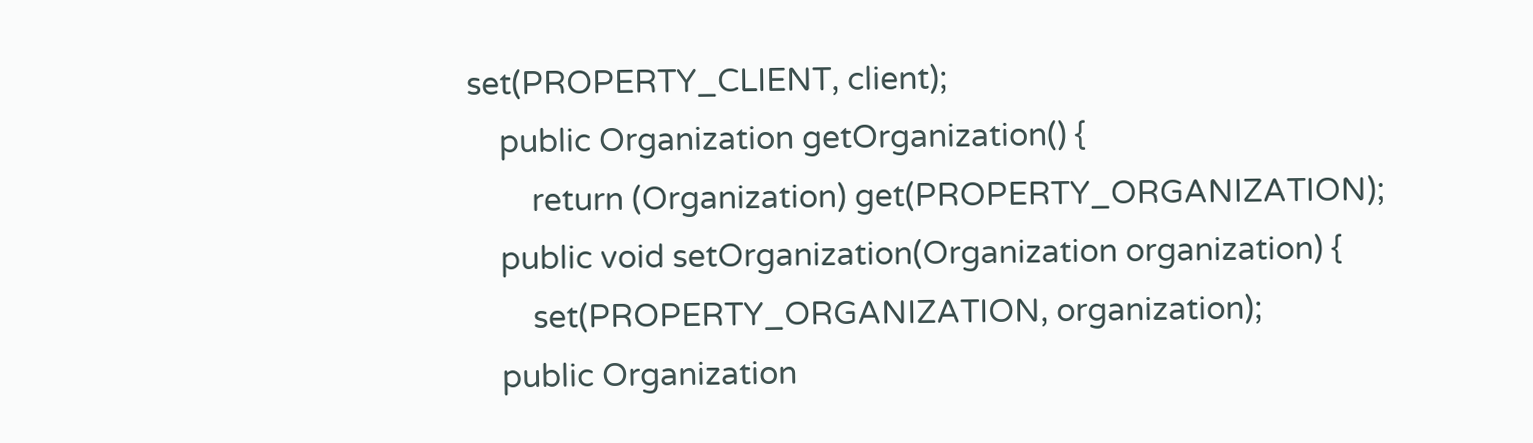set(PROPERTY_CLIENT, client);
    public Organization getOrganization() {
        return (Organization) get(PROPERTY_ORGANIZATION);
    public void setOrganization(Organization organization) {
        set(PROPERTY_ORGANIZATION, organization);
    public Organization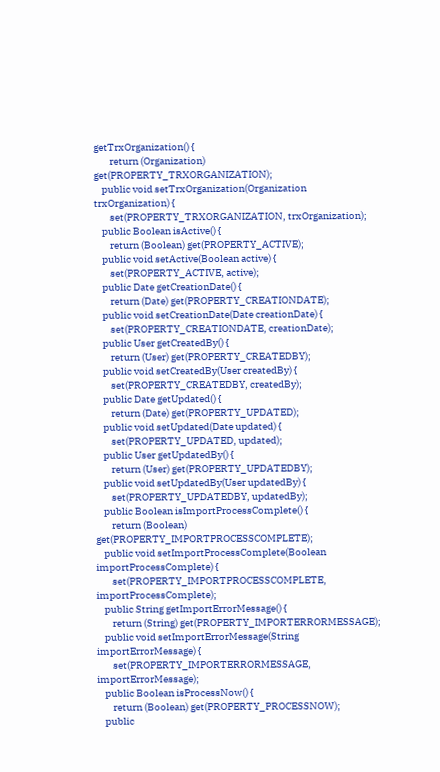getTrxOrganization() {
        return (Organization) get(PROPERTY_TRXORGANIZATION);
    public void setTrxOrganization(Organization trxOrganization) {
        set(PROPERTY_TRXORGANIZATION, trxOrganization);
    public Boolean isActive() {
        return (Boolean) get(PROPERTY_ACTIVE);
    public void setActive(Boolean active) {
        set(PROPERTY_ACTIVE, active);
    public Date getCreationDate() {
        return (Date) get(PROPERTY_CREATIONDATE);
    public void setCreationDate(Date creationDate) {
        set(PROPERTY_CREATIONDATE, creationDate);
    public User getCreatedBy() {
        return (User) get(PROPERTY_CREATEDBY);
    public void setCreatedBy(User createdBy) {
        set(PROPERTY_CREATEDBY, createdBy);
    public Date getUpdated() {
        return (Date) get(PROPERTY_UPDATED);
    public void setUpdated(Date updated) {
        set(PROPERTY_UPDATED, updated);
    public User getUpdatedBy() {
        return (User) get(PROPERTY_UPDATEDBY);
    public void setUpdatedBy(User updatedBy) {
        set(PROPERTY_UPDATEDBY, updatedBy);
    public Boolean isImportProcessComplete() {
        return (Boolean) get(PROPERTY_IMPORTPROCESSCOMPLETE);
    public void setImportProcessComplete(Boolean importProcessComplete) {
        set(PROPERTY_IMPORTPROCESSCOMPLETE, importProcessComplete);
    public String getImportErrorMessage() {
        return (String) get(PROPERTY_IMPORTERRORMESSAGE);
    public void setImportErrorMessage(String importErrorMessage) {
        set(PROPERTY_IMPORTERRORMESSAGE, importErrorMessage);
    public Boolean isProcessNow() {
        return (Boolean) get(PROPERTY_PROCESSNOW);
    public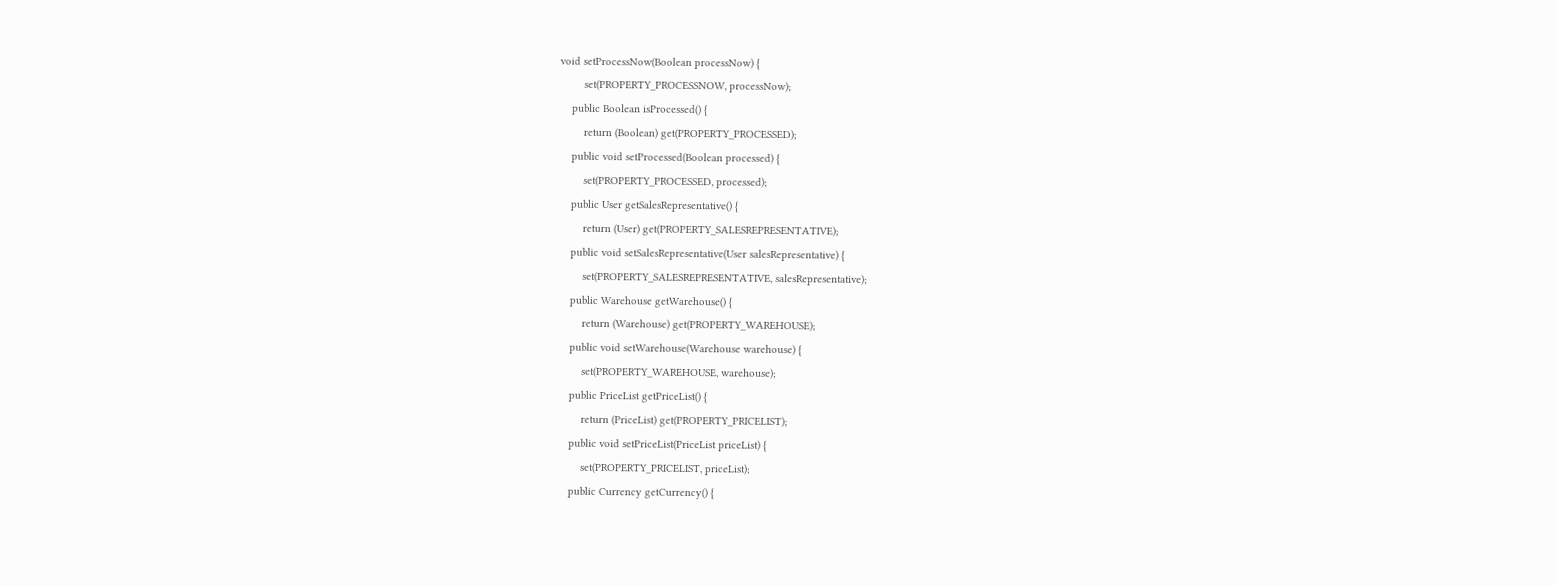void setProcessNow(Boolean processNow) {
        set(PROPERTY_PROCESSNOW, processNow);
    public Boolean isProcessed() {
        return (Boolean) get(PROPERTY_PROCESSED);
    public void setProcessed(Boolean processed) {
        set(PROPERTY_PROCESSED, processed);
    public User getSalesRepresentative() {
        return (User) get(PROPERTY_SALESREPRESENTATIVE);
    public void setSalesRepresentative(User salesRepresentative) {
        set(PROPERTY_SALESREPRESENTATIVE, salesRepresentative);
    public Warehouse getWarehouse() {
        return (Warehouse) get(PROPERTY_WAREHOUSE);
    public void setWarehouse(Warehouse warehouse) {
        set(PROPERTY_WAREHOUSE, warehouse);
    public PriceList getPriceList() {
        return (PriceList) get(PROPERTY_PRICELIST);
    public void setPriceList(PriceList priceList) {
        set(PROPERTY_PRICELIST, priceList);
    public Currency getCurrency() {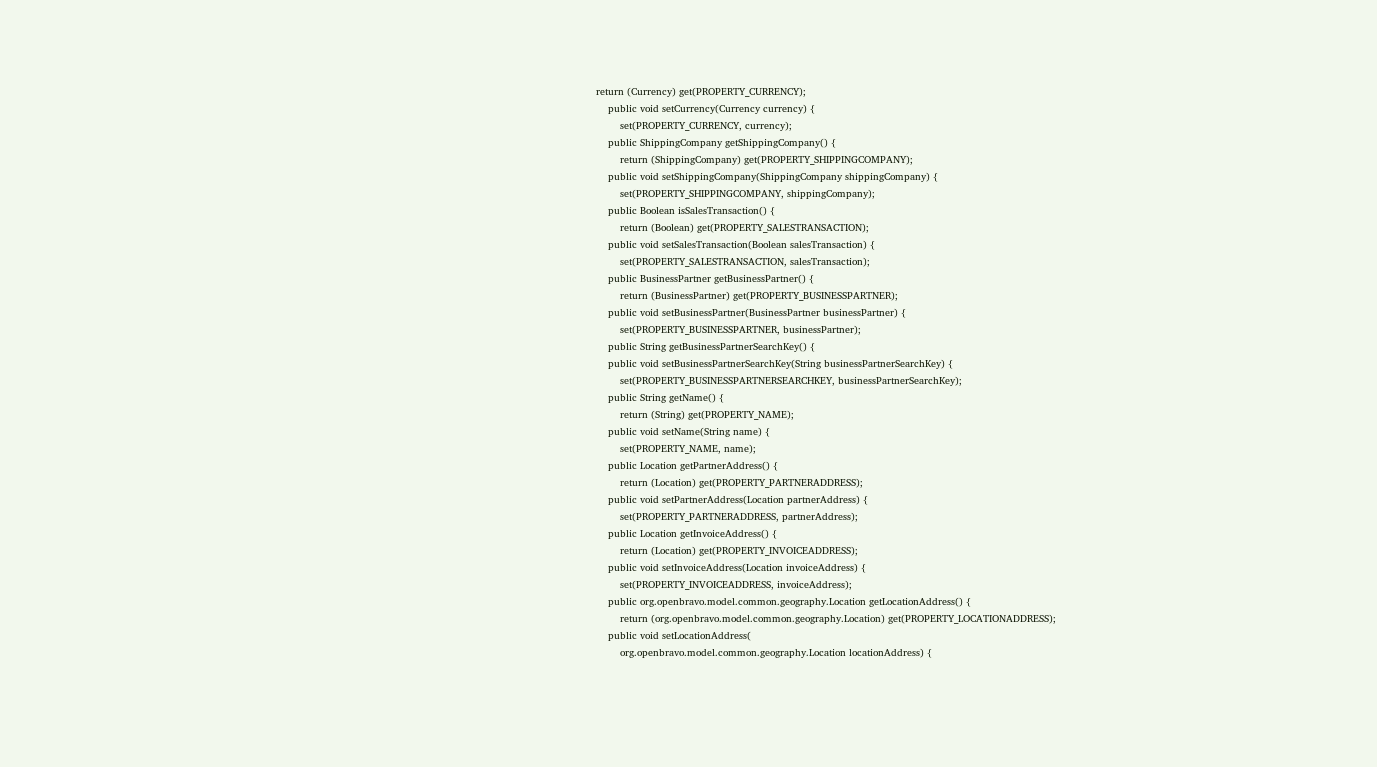return (Currency) get(PROPERTY_CURRENCY);
    public void setCurrency(Currency currency) {
        set(PROPERTY_CURRENCY, currency);
    public ShippingCompany getShippingCompany() {
        return (ShippingCompany) get(PROPERTY_SHIPPINGCOMPANY);
    public void setShippingCompany(ShippingCompany shippingCompany) {
        set(PROPERTY_SHIPPINGCOMPANY, shippingCompany);
    public Boolean isSalesTransaction() {
        return (Boolean) get(PROPERTY_SALESTRANSACTION);
    public void setSalesTransaction(Boolean salesTransaction) {
        set(PROPERTY_SALESTRANSACTION, salesTransaction);
    public BusinessPartner getBusinessPartner() {
        return (BusinessPartner) get(PROPERTY_BUSINESSPARTNER);
    public void setBusinessPartner(BusinessPartner businessPartner) {
        set(PROPERTY_BUSINESSPARTNER, businessPartner);
    public String getBusinessPartnerSearchKey() {
    public void setBusinessPartnerSearchKey(String businessPartnerSearchKey) {
        set(PROPERTY_BUSINESSPARTNERSEARCHKEY, businessPartnerSearchKey);
    public String getName() {
        return (String) get(PROPERTY_NAME);
    public void setName(String name) {
        set(PROPERTY_NAME, name);
    public Location getPartnerAddress() {
        return (Location) get(PROPERTY_PARTNERADDRESS);
    public void setPartnerAddress(Location partnerAddress) {
        set(PROPERTY_PARTNERADDRESS, partnerAddress);
    public Location getInvoiceAddress() {
        return (Location) get(PROPERTY_INVOICEADDRESS);
    public void setInvoiceAddress(Location invoiceAddress) {
        set(PROPERTY_INVOICEADDRESS, invoiceAddress);
    public org.openbravo.model.common.geography.Location getLocationAddress() {
        return (org.openbravo.model.common.geography.Location) get(PROPERTY_LOCATIONADDRESS);
    public void setLocationAddress(
        org.openbravo.model.common.geography.Location locationAddress) {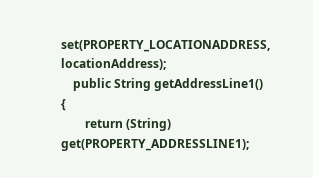set(PROPERTY_LOCATIONADDRESS, locationAddress);
    public String getAddressLine1() {
        return (String) get(PROPERTY_ADDRESSLINE1);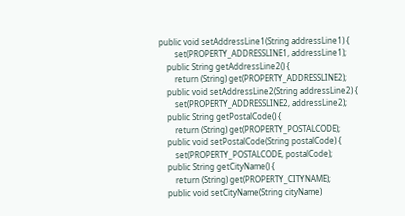public void setAddressLine1(String addressLine1) {
        set(PROPERTY_ADDRESSLINE1, addressLine1);
    public String getAddressLine2() {
        return (String) get(PROPERTY_ADDRESSLINE2);
    public void setAddressLine2(String addressLine2) {
        set(PROPERTY_ADDRESSLINE2, addressLine2);
    public String getPostalCode() {
        return (String) get(PROPERTY_POSTALCODE);
    public void setPostalCode(String postalCode) {
        set(PROPERTY_POSTALCODE, postalCode);
    public String getCityName() {
        return (String) get(PROPERTY_CITYNAME);
    public void setCityName(String cityName)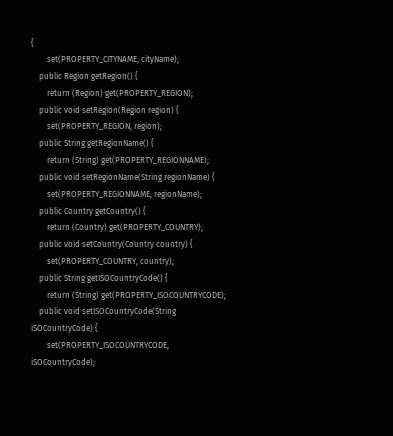{
        set(PROPERTY_CITYNAME, cityName);
    public Region getRegion() {
        return (Region) get(PROPERTY_REGION);
    public void setRegion(Region region) {
        set(PROPERTY_REGION, region);
    public String getRegionName() {
        return (String) get(PROPERTY_REGIONNAME);
    public void setRegionName(String regionName) {
        set(PROPERTY_REGIONNAME, regionName);
    public Country getCountry() {
        return (Country) get(PROPERTY_COUNTRY);
    public void setCountry(Country country) {
        set(PROPERTY_COUNTRY, country);
    public String getISOCountryCode() {
        return (String) get(PROPERTY_ISOCOUNTRYCODE);
    public void setISOCountryCode(String iSOCountryCode) {
        set(PROPERTY_ISOCOUNTRYCODE, iSOCountryCode);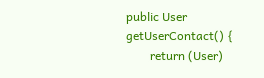public User getUserContact() {
        return (User)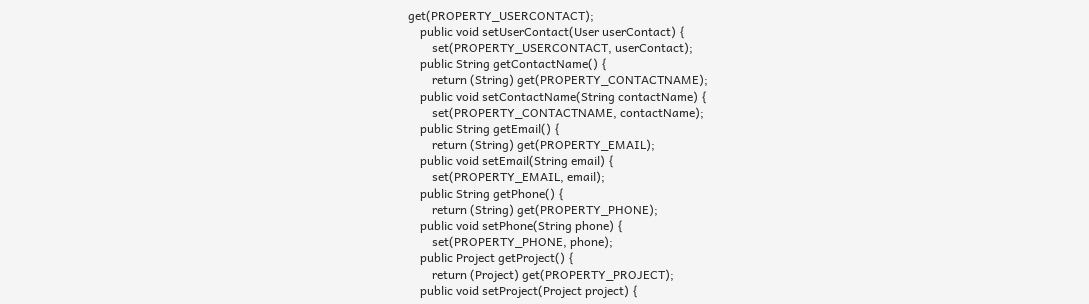get(PROPERTY_USERCONTACT);
    public void setUserContact(User userContact) {
        set(PROPERTY_USERCONTACT, userContact);
    public String getContactName() {
        return (String) get(PROPERTY_CONTACTNAME);
    public void setContactName(String contactName) {
        set(PROPERTY_CONTACTNAME, contactName);
    public String getEmail() {
        return (String) get(PROPERTY_EMAIL);
    public void setEmail(String email) {
        set(PROPERTY_EMAIL, email);
    public String getPhone() {
        return (String) get(PROPERTY_PHONE);
    public void setPhone(String phone) {
        set(PROPERTY_PHONE, phone);
    public Project getProject() {
        return (Project) get(PROPERTY_PROJECT);
    public void setProject(Project project) {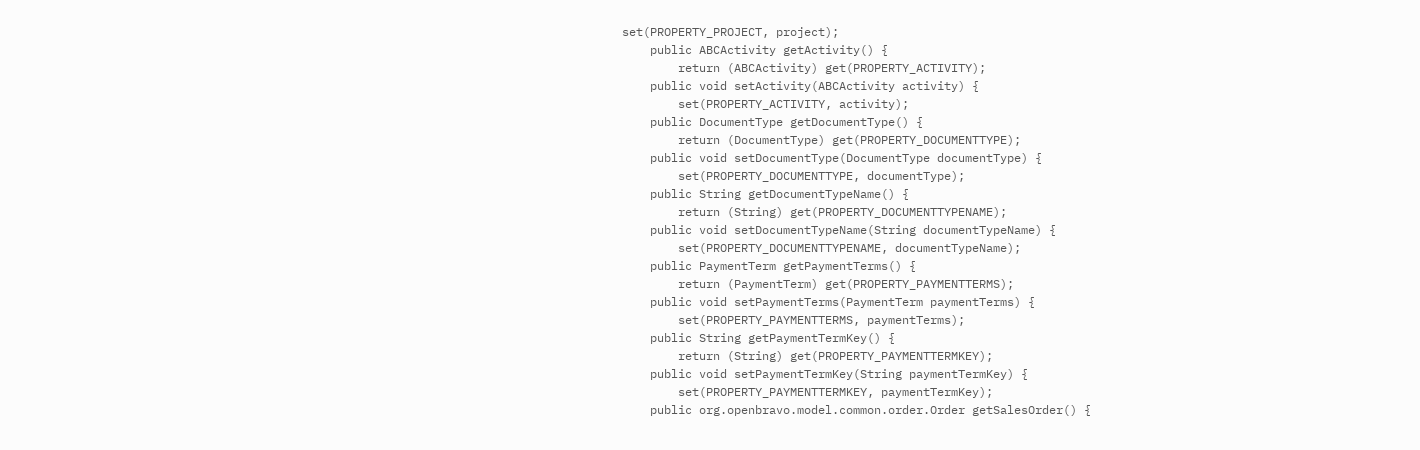set(PROPERTY_PROJECT, project);
    public ABCActivity getActivity() {
        return (ABCActivity) get(PROPERTY_ACTIVITY);
    public void setActivity(ABCActivity activity) {
        set(PROPERTY_ACTIVITY, activity);
    public DocumentType getDocumentType() {
        return (DocumentType) get(PROPERTY_DOCUMENTTYPE);
    public void setDocumentType(DocumentType documentType) {
        set(PROPERTY_DOCUMENTTYPE, documentType);
    public String getDocumentTypeName() {
        return (String) get(PROPERTY_DOCUMENTTYPENAME);
    public void setDocumentTypeName(String documentTypeName) {
        set(PROPERTY_DOCUMENTTYPENAME, documentTypeName);
    public PaymentTerm getPaymentTerms() {
        return (PaymentTerm) get(PROPERTY_PAYMENTTERMS);
    public void setPaymentTerms(PaymentTerm paymentTerms) {
        set(PROPERTY_PAYMENTTERMS, paymentTerms);
    public String getPaymentTermKey() {
        return (String) get(PROPERTY_PAYMENTTERMKEY);
    public void setPaymentTermKey(String paymentTermKey) {
        set(PROPERTY_PAYMENTTERMKEY, paymentTermKey);
    public org.openbravo.model.common.order.Order getSalesOrder() {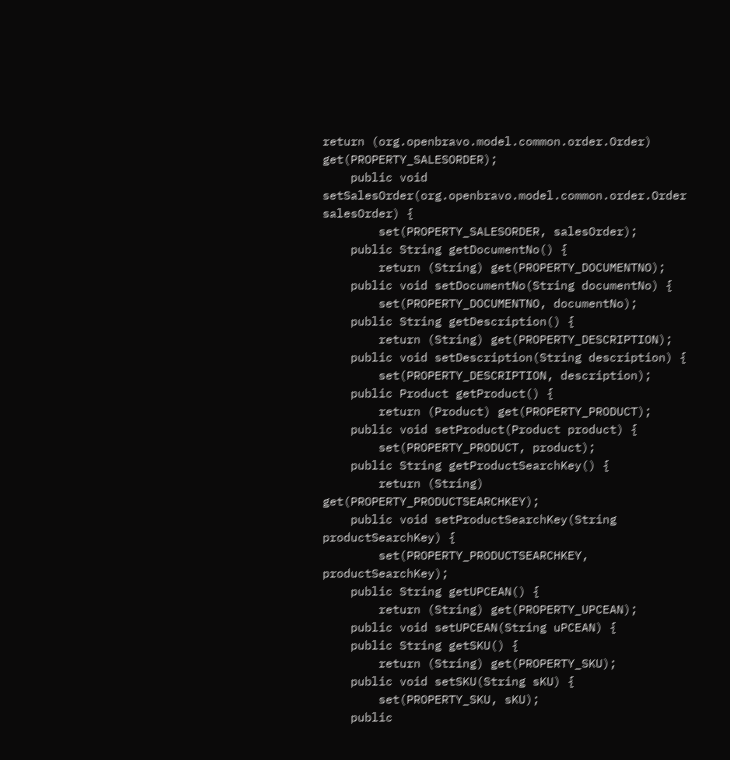return (org.openbravo.model.common.order.Order) get(PROPERTY_SALESORDER);
    public void setSalesOrder(org.openbravo.model.common.order.Order salesOrder) {
        set(PROPERTY_SALESORDER, salesOrder);
    public String getDocumentNo() {
        return (String) get(PROPERTY_DOCUMENTNO);
    public void setDocumentNo(String documentNo) {
        set(PROPERTY_DOCUMENTNO, documentNo);
    public String getDescription() {
        return (String) get(PROPERTY_DESCRIPTION);
    public void setDescription(String description) {
        set(PROPERTY_DESCRIPTION, description);
    public Product getProduct() {
        return (Product) get(PROPERTY_PRODUCT);
    public void setProduct(Product product) {
        set(PROPERTY_PRODUCT, product);
    public String getProductSearchKey() {
        return (String) get(PROPERTY_PRODUCTSEARCHKEY);
    public void setProductSearchKey(String productSearchKey) {
        set(PROPERTY_PRODUCTSEARCHKEY, productSearchKey);
    public String getUPCEAN() {
        return (String) get(PROPERTY_UPCEAN);
    public void setUPCEAN(String uPCEAN) {
    public String getSKU() {
        return (String) get(PROPERTY_SKU);
    public void setSKU(String sKU) {
        set(PROPERTY_SKU, sKU);
    public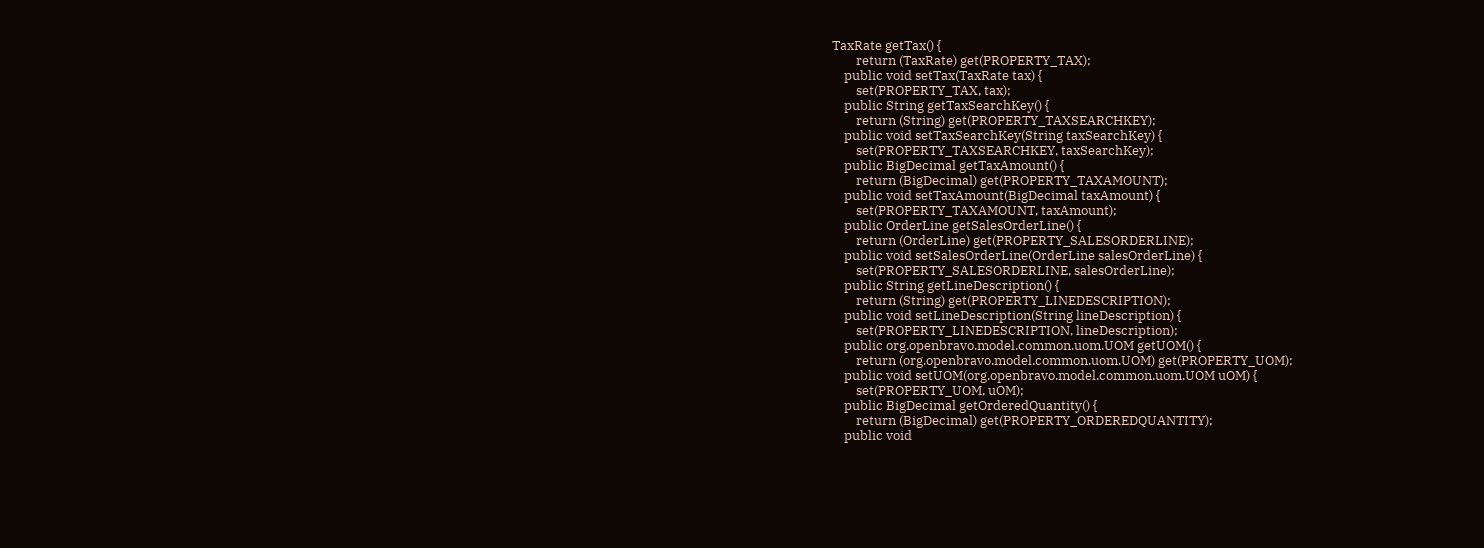TaxRate getTax() {
        return (TaxRate) get(PROPERTY_TAX);
    public void setTax(TaxRate tax) {
        set(PROPERTY_TAX, tax);
    public String getTaxSearchKey() {
        return (String) get(PROPERTY_TAXSEARCHKEY);
    public void setTaxSearchKey(String taxSearchKey) {
        set(PROPERTY_TAXSEARCHKEY, taxSearchKey);
    public BigDecimal getTaxAmount() {
        return (BigDecimal) get(PROPERTY_TAXAMOUNT);
    public void setTaxAmount(BigDecimal taxAmount) {
        set(PROPERTY_TAXAMOUNT, taxAmount);
    public OrderLine getSalesOrderLine() {
        return (OrderLine) get(PROPERTY_SALESORDERLINE);
    public void setSalesOrderLine(OrderLine salesOrderLine) {
        set(PROPERTY_SALESORDERLINE, salesOrderLine);
    public String getLineDescription() {
        return (String) get(PROPERTY_LINEDESCRIPTION);
    public void setLineDescription(String lineDescription) {
        set(PROPERTY_LINEDESCRIPTION, lineDescription);
    public org.openbravo.model.common.uom.UOM getUOM() {
        return (org.openbravo.model.common.uom.UOM) get(PROPERTY_UOM);
    public void setUOM(org.openbravo.model.common.uom.UOM uOM) {
        set(PROPERTY_UOM, uOM);
    public BigDecimal getOrderedQuantity() {
        return (BigDecimal) get(PROPERTY_ORDEREDQUANTITY);
    public void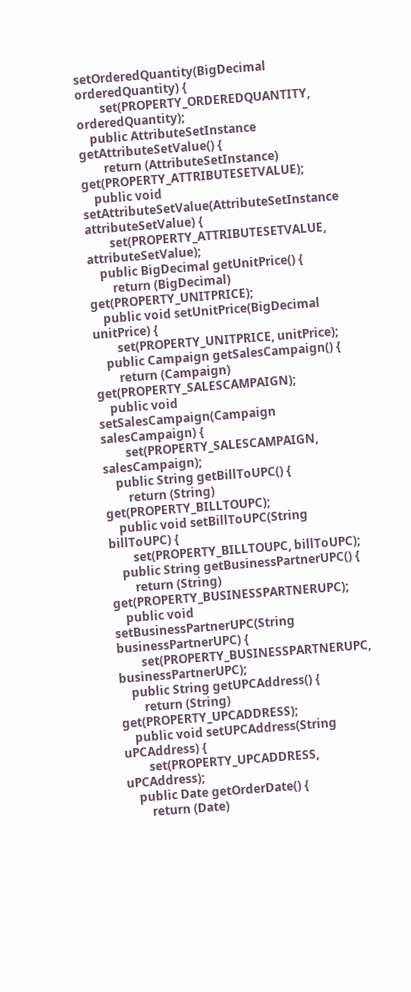setOrderedQuantity(BigDecimal orderedQuantity) {
        set(PROPERTY_ORDEREDQUANTITY, orderedQuantity);
    public AttributeSetInstance getAttributeSetValue() {
        return (AttributeSetInstance) get(PROPERTY_ATTRIBUTESETVALUE);
    public void setAttributeSetValue(AttributeSetInstance attributeSetValue) {
        set(PROPERTY_ATTRIBUTESETVALUE, attributeSetValue);
    public BigDecimal getUnitPrice() {
        return (BigDecimal) get(PROPERTY_UNITPRICE);
    public void setUnitPrice(BigDecimal unitPrice) {
        set(PROPERTY_UNITPRICE, unitPrice);
    public Campaign getSalesCampaign() {
        return (Campaign) get(PROPERTY_SALESCAMPAIGN);
    public void setSalesCampaign(Campaign salesCampaign) {
        set(PROPERTY_SALESCAMPAIGN, salesCampaign);
    public String getBillToUPC() {
        return (String) get(PROPERTY_BILLTOUPC);
    public void setBillToUPC(String billToUPC) {
        set(PROPERTY_BILLTOUPC, billToUPC);
    public String getBusinessPartnerUPC() {
        return (String) get(PROPERTY_BUSINESSPARTNERUPC);
    public void setBusinessPartnerUPC(String businessPartnerUPC) {
        set(PROPERTY_BUSINESSPARTNERUPC, businessPartnerUPC);
    public String getUPCAddress() {
        return (String) get(PROPERTY_UPCADDRESS);
    public void setUPCAddress(String uPCAddress) {
        set(PROPERTY_UPCADDRESS, uPCAddress);
    public Date getOrderDate() {
        return (Date)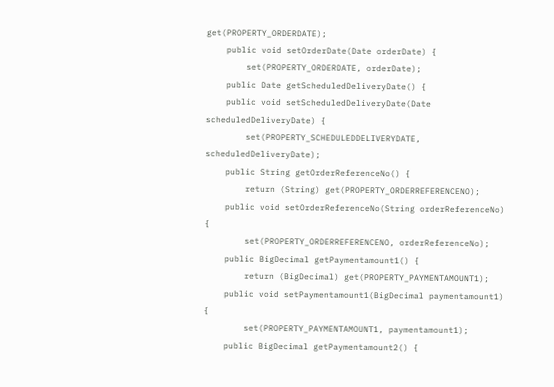get(PROPERTY_ORDERDATE);
    public void setOrderDate(Date orderDate) {
        set(PROPERTY_ORDERDATE, orderDate);
    public Date getScheduledDeliveryDate() {
    public void setScheduledDeliveryDate(Date scheduledDeliveryDate) {
        set(PROPERTY_SCHEDULEDDELIVERYDATE, scheduledDeliveryDate);
    public String getOrderReferenceNo() {
        return (String) get(PROPERTY_ORDERREFERENCENO);
    public void setOrderReferenceNo(String orderReferenceNo) {
        set(PROPERTY_ORDERREFERENCENO, orderReferenceNo);
    public BigDecimal getPaymentamount1() {
        return (BigDecimal) get(PROPERTY_PAYMENTAMOUNT1);
    public void setPaymentamount1(BigDecimal paymentamount1) {
        set(PROPERTY_PAYMENTAMOUNT1, paymentamount1);
    public BigDecimal getPaymentamount2() {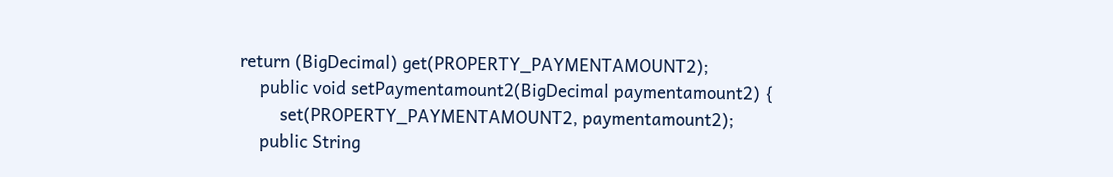return (BigDecimal) get(PROPERTY_PAYMENTAMOUNT2);
    public void setPaymentamount2(BigDecimal paymentamount2) {
        set(PROPERTY_PAYMENTAMOUNT2, paymentamount2);
    public String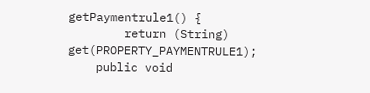getPaymentrule1() {
        return (String) get(PROPERTY_PAYMENTRULE1);
    public void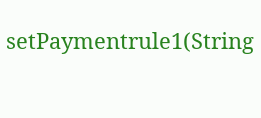setPaymentrule1(String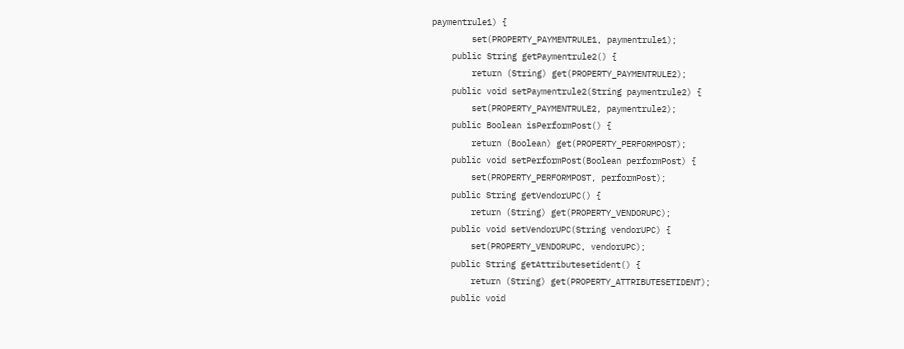paymentrule1) {
        set(PROPERTY_PAYMENTRULE1, paymentrule1);
    public String getPaymentrule2() {
        return (String) get(PROPERTY_PAYMENTRULE2);
    public void setPaymentrule2(String paymentrule2) {
        set(PROPERTY_PAYMENTRULE2, paymentrule2);
    public Boolean isPerformPost() {
        return (Boolean) get(PROPERTY_PERFORMPOST);
    public void setPerformPost(Boolean performPost) {
        set(PROPERTY_PERFORMPOST, performPost);
    public String getVendorUPC() {
        return (String) get(PROPERTY_VENDORUPC);
    public void setVendorUPC(String vendorUPC) {
        set(PROPERTY_VENDORUPC, vendorUPC);
    public String getAttributesetident() {
        return (String) get(PROPERTY_ATTRIBUTESETIDENT);
    public void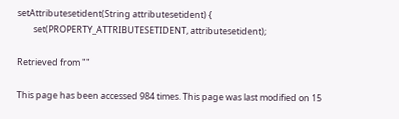setAttributesetident(String attributesetident) {
        set(PROPERTY_ATTRIBUTESETIDENT, attributesetident);

Retrieved from ""

This page has been accessed 984 times. This page was last modified on 15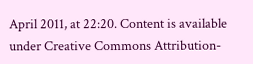April 2011, at 22:20. Content is available under Creative Commons Attribution-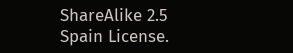ShareAlike 2.5 Spain License.